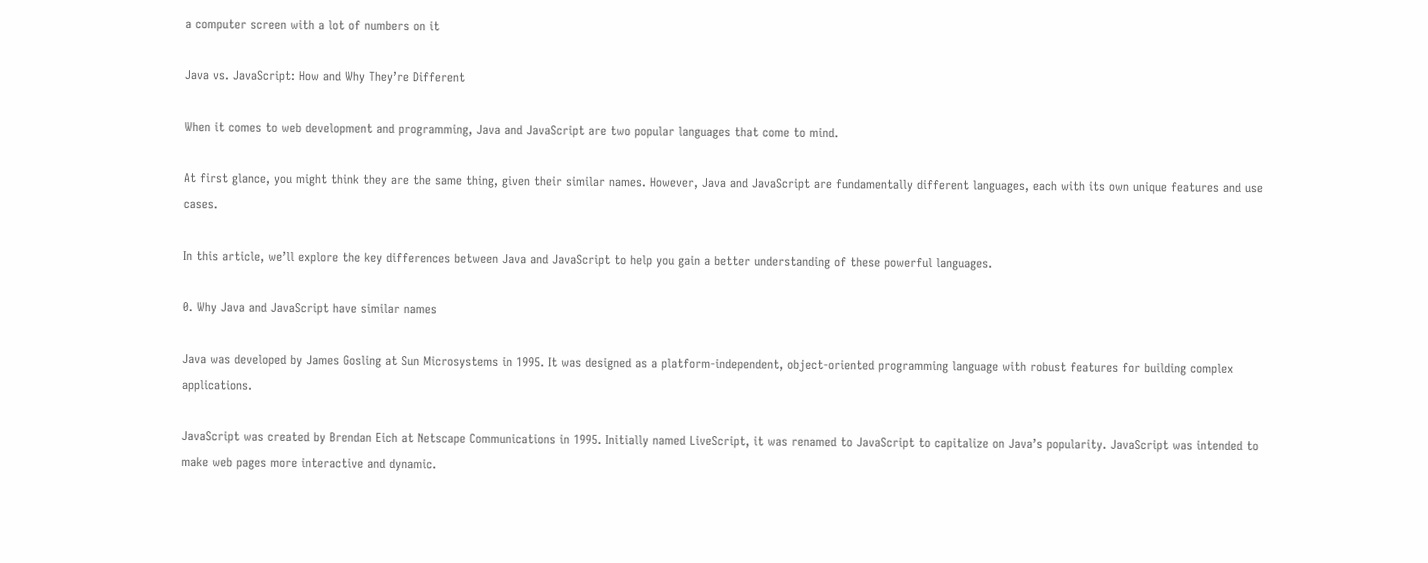a computer screen with a lot of numbers on it

Java vs. JavaScript: How and Why They’re Different

When it comes to web development and programming, Java and JavaScript are two popular languages that come to mind.

At first glance, you might think they are the same thing, given their similar names. However, Java and JavaScript are fundamentally different languages, each with its own unique features and use cases.

In this article, we’ll explore the key differences between Java and JavaScript to help you gain a better understanding of these powerful languages.

0. Why Java and JavaScript have similar names

Java was developed by James Gosling at Sun Microsystems in 1995. It was designed as a platform-independent, object-oriented programming language with robust features for building complex applications.

JavaScript was created by Brendan Eich at Netscape Communications in 1995. Initially named LiveScript, it was renamed to JavaScript to capitalize on Java’s popularity. JavaScript was intended to make web pages more interactive and dynamic.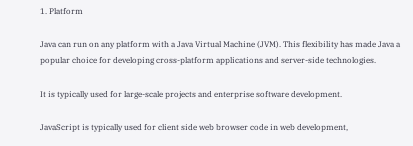1. Platform

Java can run on any platform with a Java Virtual Machine (JVM). This flexibility has made Java a popular choice for developing cross-platform applications and server-side technologies.

It is typically used for large-scale projects and enterprise software development.

JavaScript is typically used for client side web browser code in web development,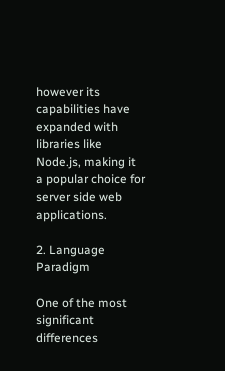however its capabilities have expanded with libraries like Node.js, making it a popular choice for server side web applications.

2. Language Paradigm

One of the most significant differences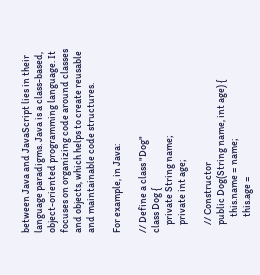between Java and JavaScript lies in their language paradigms. Java is a class-based, object-oriented programming language. It focuses on organizing code around classes and objects, which helps to create reusable and maintainable code structures.

For example, in Java:

// Define a class "Dog"
class Dog {
    private String name;
    private int age;

    // Constructor
    public Dog(String name, int age) {
        this.name = name;
        this.age =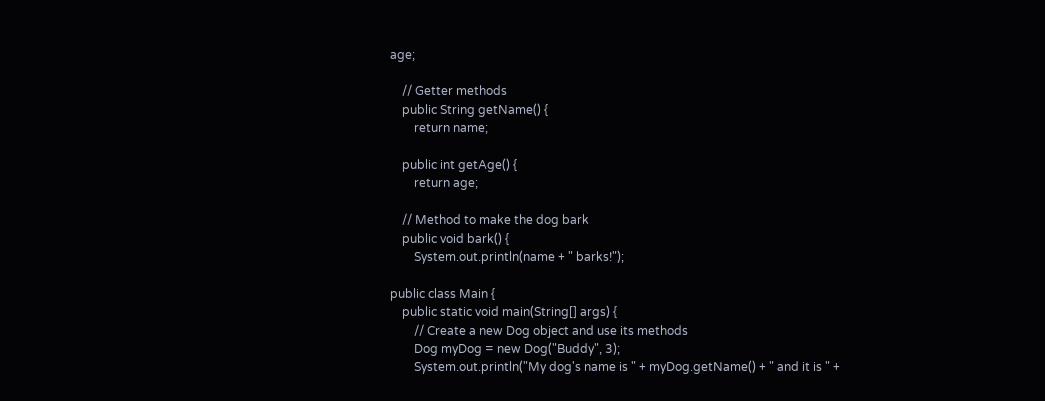age;

    // Getter methods
    public String getName() {
        return name;

    public int getAge() {
        return age;

    // Method to make the dog bark
    public void bark() {
        System.out.println(name + " barks!");

public class Main {
    public static void main(String[] args) {
        // Create a new Dog object and use its methods
        Dog myDog = new Dog("Buddy", 3);
        System.out.println("My dog's name is " + myDog.getName() + " and it is " +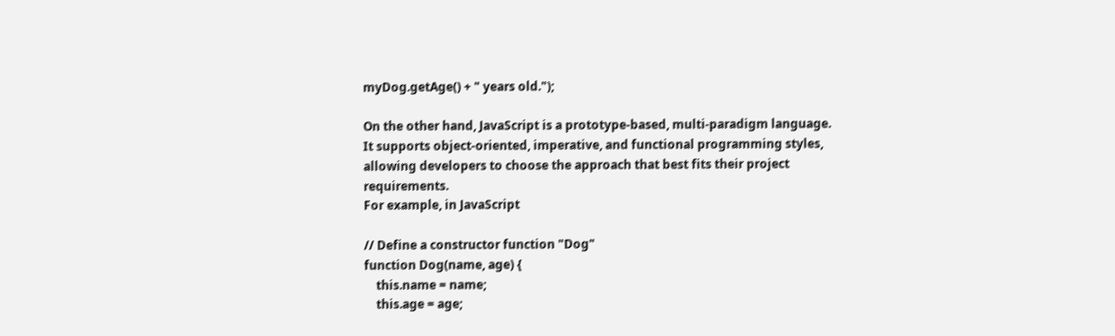myDog.getAge() + " years old.");

On the other hand, JavaScript is a prototype-based, multi-paradigm language. It supports object-oriented, imperative, and functional programming styles, allowing developers to choose the approach that best fits their project requirements.
For example, in JavaScript

// Define a constructor function "Dog"
function Dog(name, age) {
    this.name = name;
    this.age = age;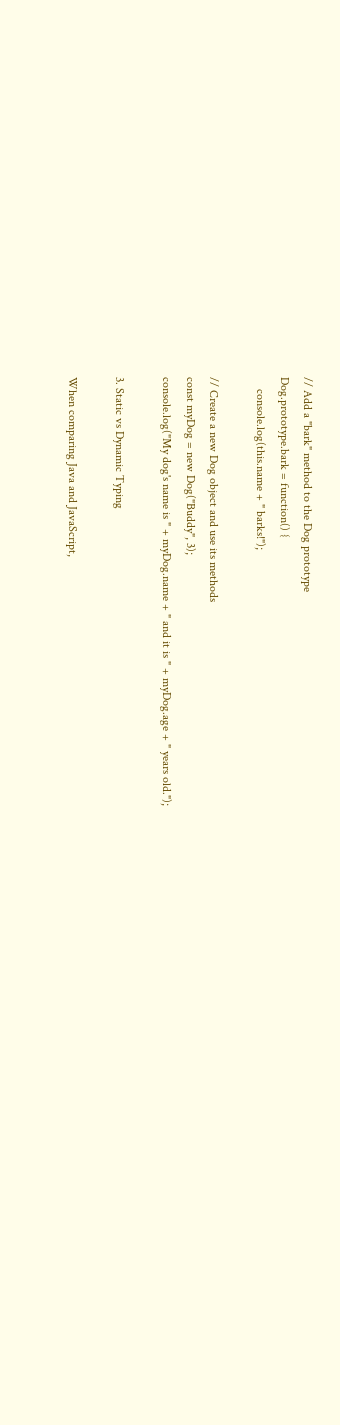// Add a "bark" method to the Dog prototype
Dog.prototype.bark = function() {
    console.log(this.name + " barks!");

// Create a new Dog object and use its methods
const myDog = new Dog("Buddy", 3);
console.log("My dog's name is " + myDog.name + " and it is " + myDog.age + " years old.");

3. Static vs Dynamic Typing

When comparing Java and JavaScript,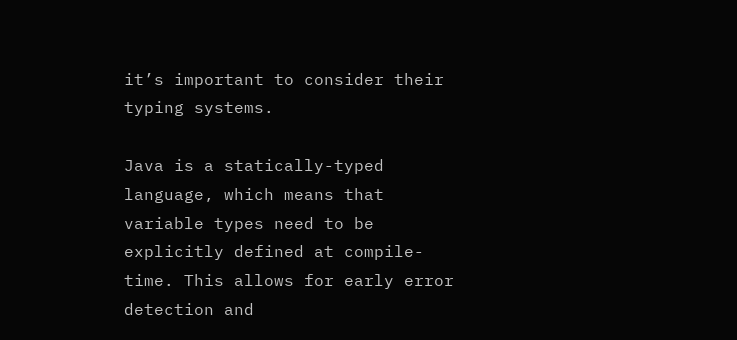it’s important to consider their typing systems.

Java is a statically-typed language, which means that variable types need to be explicitly defined at compile-time. This allows for early error detection and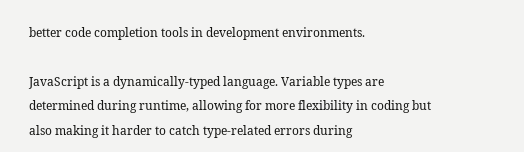better code completion tools in development environments.

JavaScript is a dynamically-typed language. Variable types are determined during runtime, allowing for more flexibility in coding but also making it harder to catch type-related errors during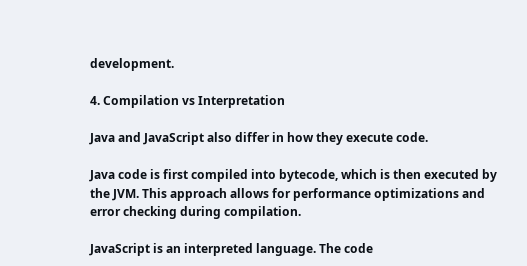development.

4. Compilation vs Interpretation

Java and JavaScript also differ in how they execute code.

Java code is first compiled into bytecode, which is then executed by the JVM. This approach allows for performance optimizations and error checking during compilation.

JavaScript is an interpreted language. The code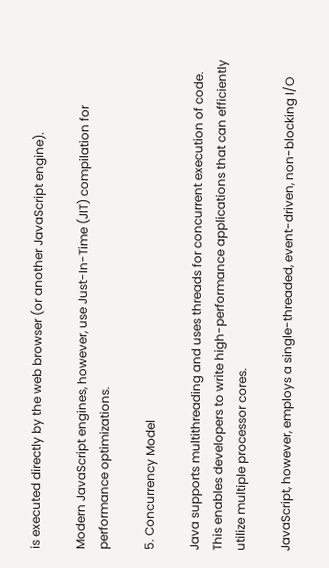is executed directly by the web browser (or another JavaScript engine).

Modern JavaScript engines, however, use Just-In-Time (JIT) compilation for performance optimizations.

5. Concurrency Model

Java supports multithreading and uses threads for concurrent execution of code. This enables developers to write high-performance applications that can efficiently utilize multiple processor cores.

JavaScript, however, employs a single-threaded, event-driven, non-blocking I/O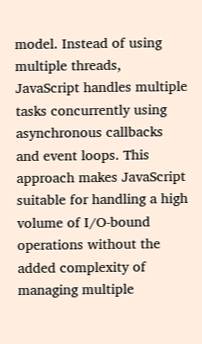model. Instead of using multiple threads, JavaScript handles multiple tasks concurrently using asynchronous callbacks and event loops. This approach makes JavaScript suitable for handling a high volume of I/O-bound operations without the added complexity of managing multiple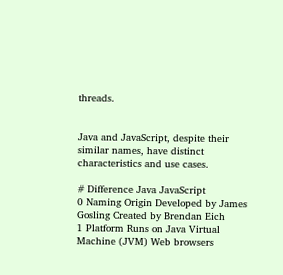threads.


Java and JavaScript, despite their similar names, have distinct characteristics and use cases.

# Difference Java JavaScript
0 Naming Origin Developed by James Gosling Created by Brendan Eich
1 Platform Runs on Java Virtual Machine (JVM) Web browsers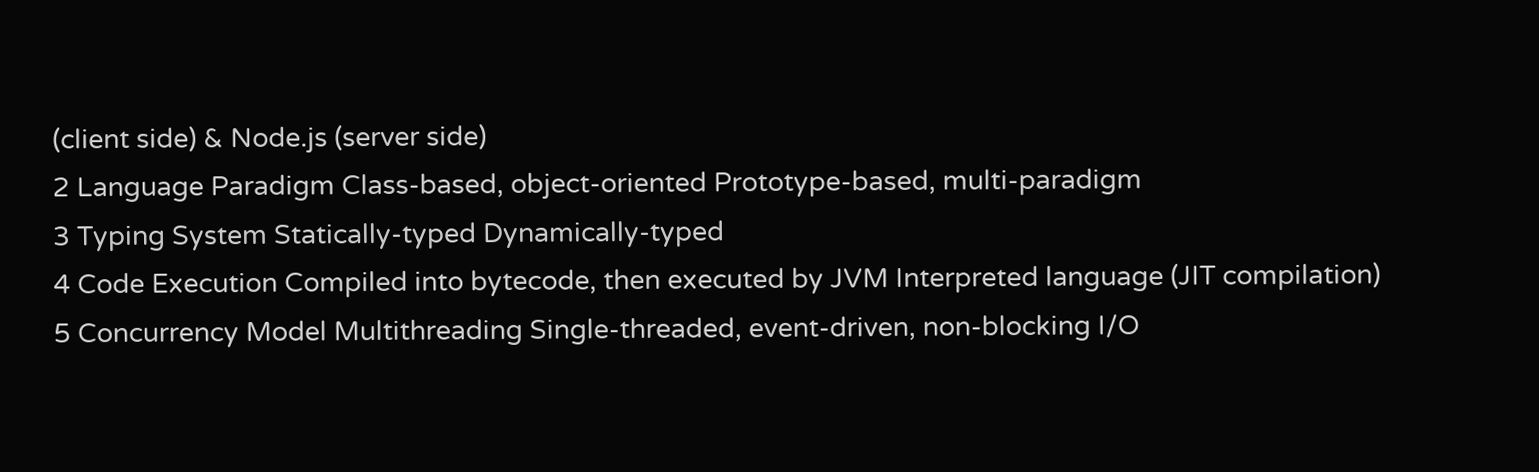(client side) & Node.js (server side)
2 Language Paradigm Class-based, object-oriented Prototype-based, multi-paradigm
3 Typing System Statically-typed Dynamically-typed
4 Code Execution Compiled into bytecode, then executed by JVM Interpreted language (JIT compilation)
5 Concurrency Model Multithreading Single-threaded, event-driven, non-blocking I/O